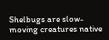Shelbugs are slow-moving creatures native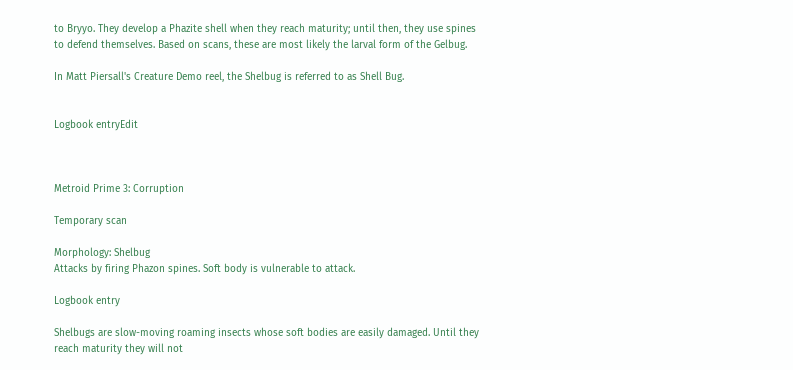to Bryyo. They develop a Phazite shell when they reach maturity; until then, they use spines to defend themselves. Based on scans, these are most likely the larval form of the Gelbug.

In Matt Piersall's Creature Demo reel, the Shelbug is referred to as Shell Bug.


Logbook entryEdit



Metroid Prime 3: Corruption

Temporary scan

Morphology: Shelbug
Attacks by firing Phazon spines. Soft body is vulnerable to attack.

Logbook entry

Shelbugs are slow-moving roaming insects whose soft bodies are easily damaged. Until they reach maturity they will not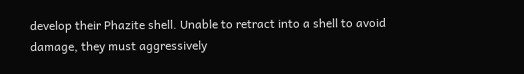develop their Phazite shell. Unable to retract into a shell to avoid damage, they must aggressively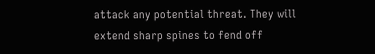attack any potential threat. They will extend sharp spines to fend off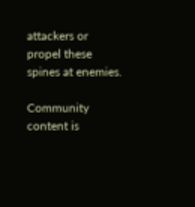attackers or propel these spines at enemies.

Community content is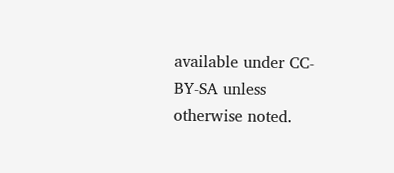available under CC-BY-SA unless otherwise noted.